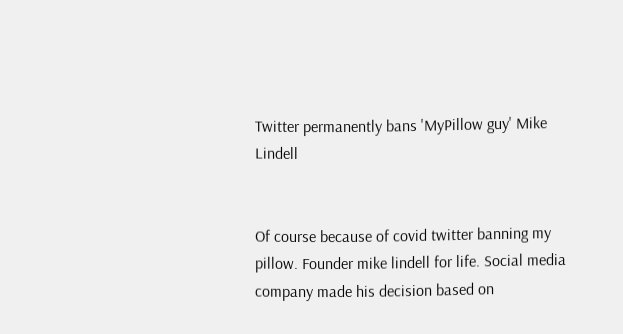Twitter permanently bans 'MyPillow guy' Mike Lindell


Of course because of covid twitter banning my pillow. Founder mike lindell for life. Social media company made his decision based on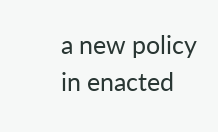a new policy in enacted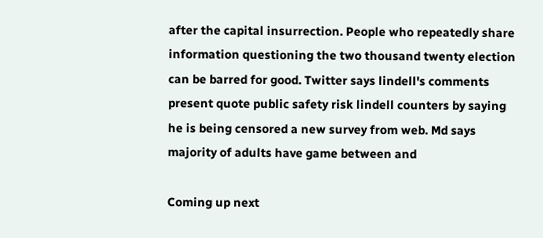after the capital insurrection. People who repeatedly share information questioning the two thousand twenty election can be barred for good. Twitter says lindell's comments present quote public safety risk lindell counters by saying he is being censored a new survey from web. Md says majority of adults have game between and

Coming up next